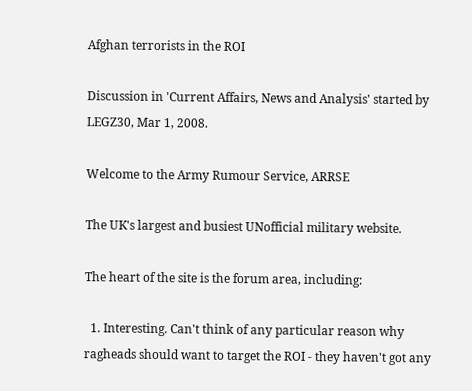Afghan terrorists in the ROI

Discussion in 'Current Affairs, News and Analysis' started by LEGZ30, Mar 1, 2008.

Welcome to the Army Rumour Service, ARRSE

The UK's largest and busiest UNofficial military website.

The heart of the site is the forum area, including:

  1. Interesting. Can't think of any particular reason why ragheads should want to target the ROI - they haven't got any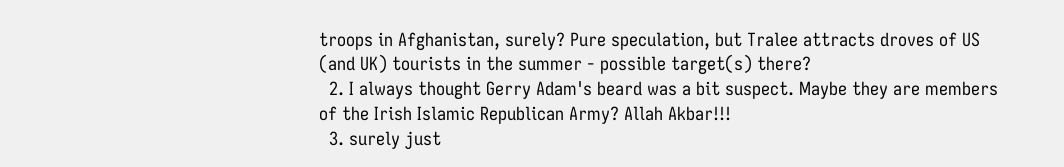troops in Afghanistan, surely? Pure speculation, but Tralee attracts droves of US (and UK) tourists in the summer - possible target(s) there?
  2. I always thought Gerry Adam's beard was a bit suspect. Maybe they are members of the Irish Islamic Republican Army? Allah Akbar!!!
  3. surely just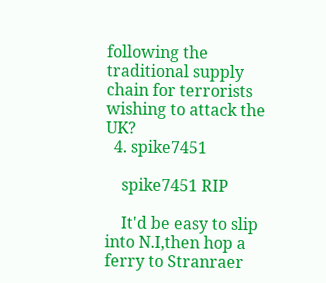following the traditional supply chain for terrorists wishing to attack the UK?
  4. spike7451

    spike7451 RIP

    It'd be easy to slip into N.I,then hop a ferry to Stranraer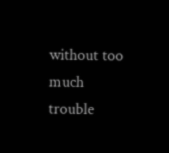without too much trouble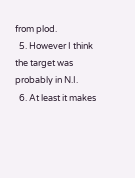from plod.
  5. However I think the target was probably in N.I.
  6. At least it makes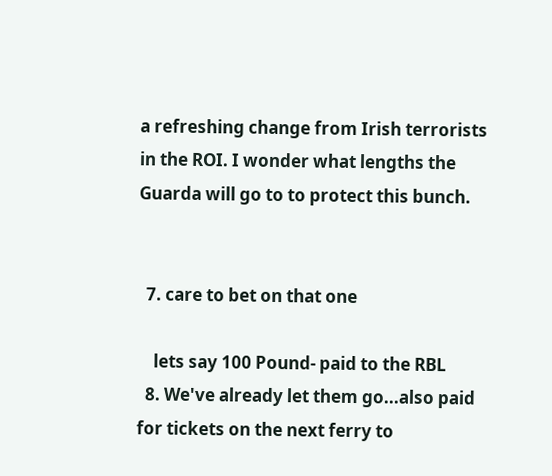a refreshing change from Irish terrorists in the ROI. I wonder what lengths the Guarda will go to to protect this bunch.


  7. care to bet on that one

    lets say 100 Pound- paid to the RBL
  8. We've already let them go...also paid for tickets on the next ferry to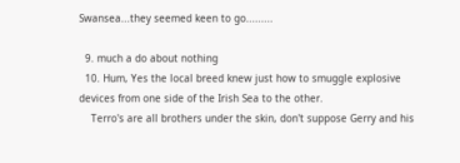Swansea...they seemed keen to go.........

  9. much a do about nothing
  10. Hum, Yes the local breed knew just how to smuggle explosive devices from one side of the Irish Sea to the other.
    Terro's are all brothers under the skin, don't suppose Gerry and his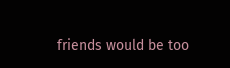friends would be too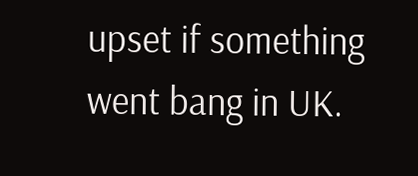upset if something went bang in UK.